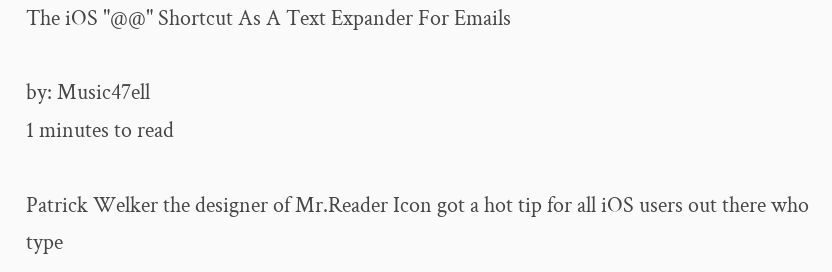The iOS "@@" Shortcut As A Text Expander For Emails

by: Music47ell
1 minutes to read

Patrick Welker the designer of Mr.Reader Icon got a hot tip for all iOS users out there who type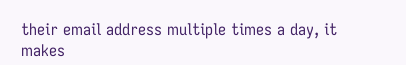their email address multiple times a day, it makes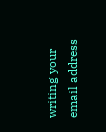writing your email address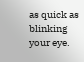as quick as blinking your eye.